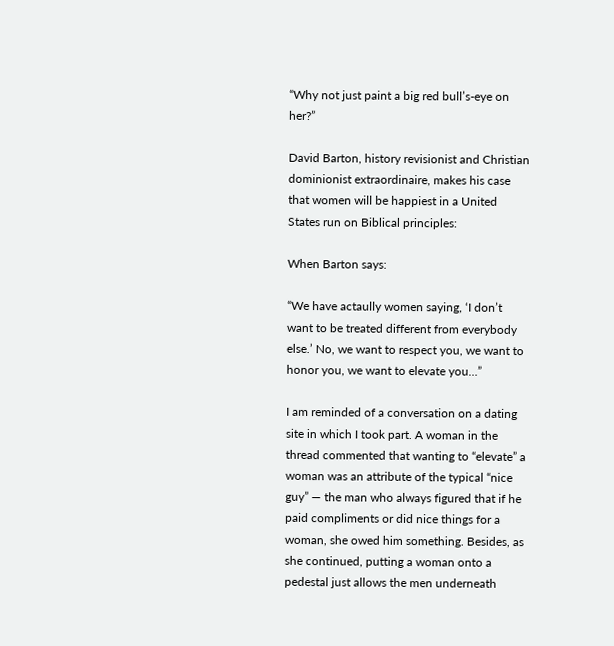“Why not just paint a big red bull’s-eye on her?”

David Barton, history revisionist and Christian dominionist extraordinaire, makes his case that women will be happiest in a United States run on Biblical principles:

When Barton says:

“We have actaully women saying, ‘I don’t want to be treated different from everybody else.’ No, we want to respect you, we want to honor you, we want to elevate you…”

I am reminded of a conversation on a dating site in which I took part. A woman in the thread commented that wanting to “elevate” a woman was an attribute of the typical “nice guy” — the man who always figured that if he paid compliments or did nice things for a woman, she owed him something. Besides, as she continued, putting a woman onto a pedestal just allows the men underneath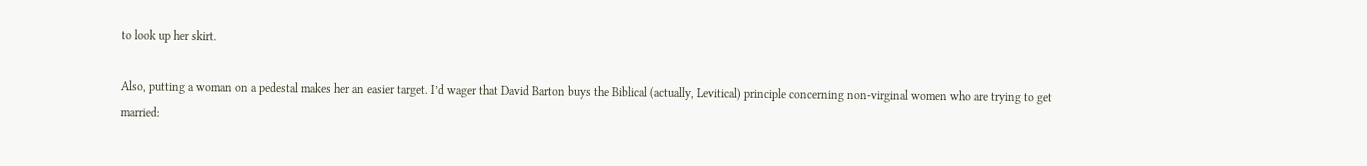to look up her skirt.

Also, putting a woman on a pedestal makes her an easier target. I’d wager that David Barton buys the Biblical (actually, Levitical) principle concerning non-virginal women who are trying to get married: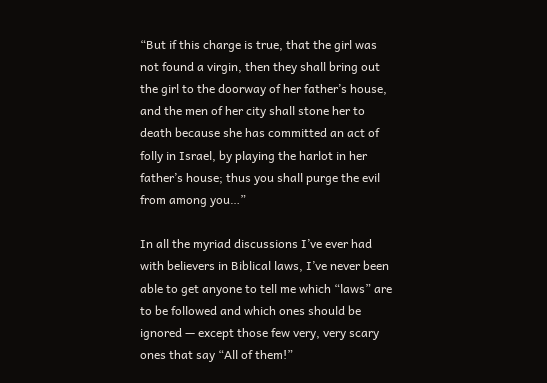“But if this charge is true, that the girl was not found a virgin, then they shall bring out the girl to the doorway of her father’s house, and the men of her city shall stone her to death because she has committed an act of folly in Israel, by playing the harlot in her father’s house; thus you shall purge the evil from among you…”

In all the myriad discussions I’ve ever had with believers in Biblical laws, I’ve never been able to get anyone to tell me which “laws” are to be followed and which ones should be ignored — except those few very, very scary ones that say “All of them!”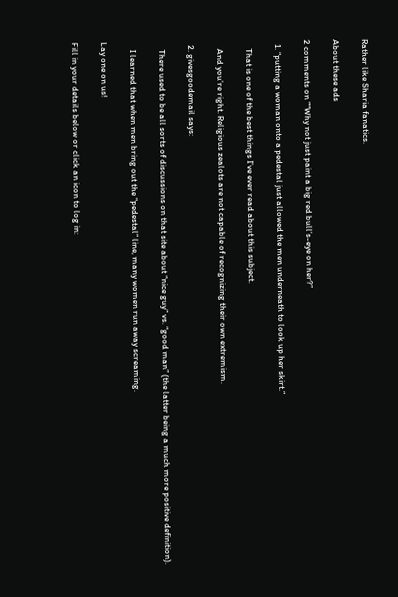Rather like Sharia fanatics.

About these ads

2 comments on ““Why not just paint a big red bull’s-eye on her?”

  1. “putting a woman onto a pedestal just allowed the men underneath to look up her skirt.”

    That is one of the best things I’ve ever read about this subject.

    And you’re right. Religious zealots are not capable of recognizing their own extremism.

  2. givesgoodemail says:

    There used to be all sorts of discussions on that site about “nice guy” vs. “good man” (the latter being a much more positive definition).

    I learned that when men bring out the “pedestal” line, many women run away screaming.

Lay one on us!

Fill in your details below or click an icon to log in: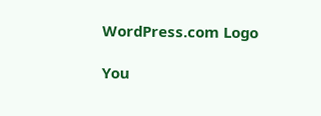WordPress.com Logo

You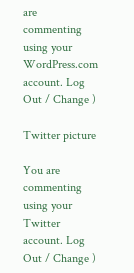are commenting using your WordPress.com account. Log Out / Change )

Twitter picture

You are commenting using your Twitter account. Log Out / Change )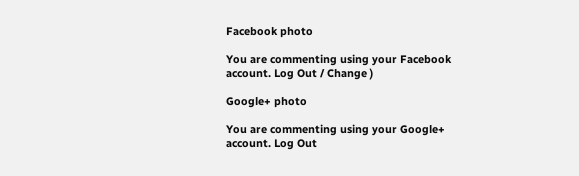Facebook photo

You are commenting using your Facebook account. Log Out / Change )

Google+ photo

You are commenting using your Google+ account. Log Out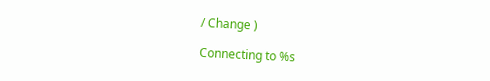/ Change )

Connecting to %s